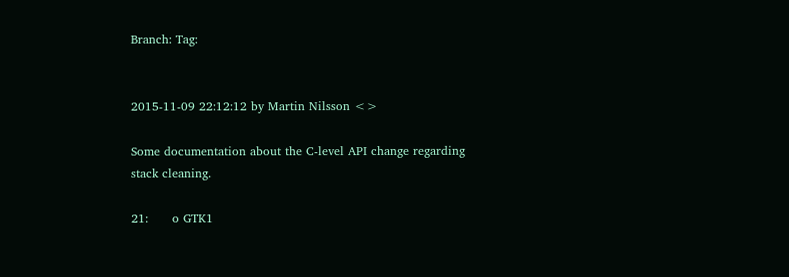Branch: Tag:


2015-11-09 22:12:12 by Martin Nilsson <>

Some documentation about the C-level API change regarding stack cleaning.

21:      o GTK1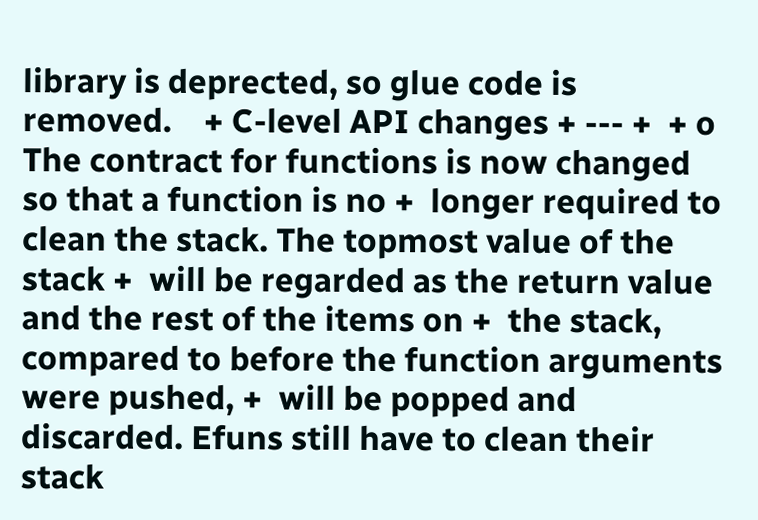library is deprected, so glue code is removed.    + C-level API changes + --- +  + o The contract for functions is now changed so that a function is no +  longer required to clean the stack. The topmost value of the stack +  will be regarded as the return value and the rest of the items on +  the stack, compared to before the function arguments were pushed, +  will be popped and discarded. Efuns still have to clean their stack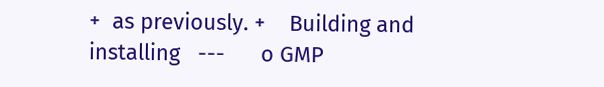+  as previously. +    Building and installing   ---      o GMP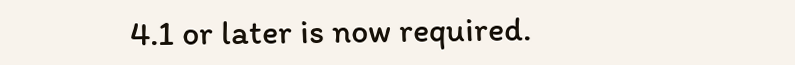4.1 or later is now required.